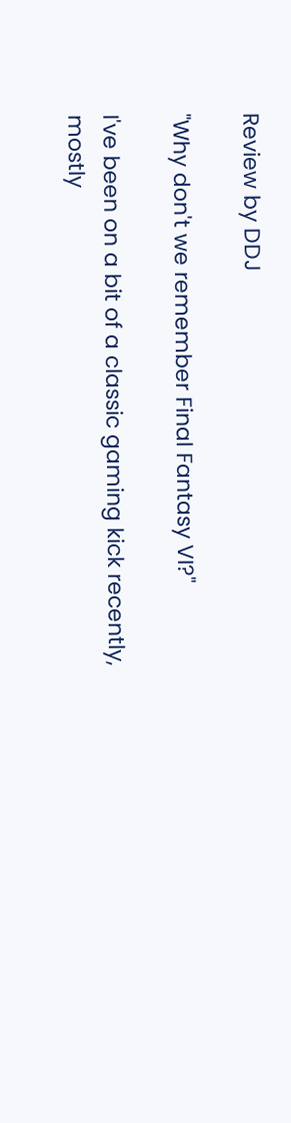Review by DDJ

"Why don't we remember Final Fantasy VI?"

I've been on a bit of a classic gaming kick recently, mostly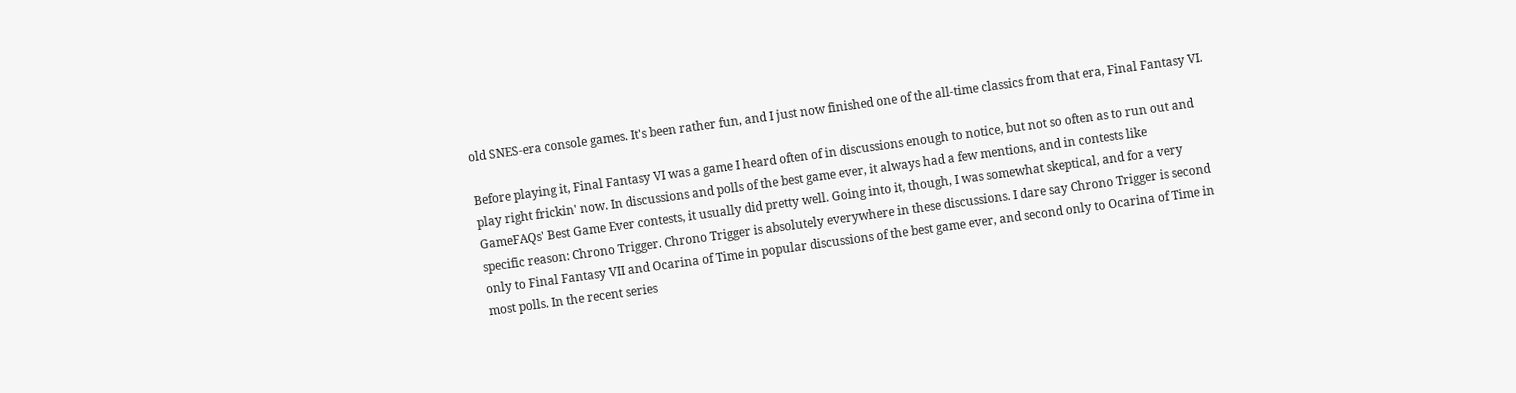old SNES-era console games. It's been rather fun, and I just now finished one of the all-time classics from that era, Final Fantasy VI.

Before playing it, Final Fantasy VI was a game I heard often of in discussions enough to notice, but not so often as to run out and play right frickin' now. In discussions and polls of the best game ever, it always had a few mentions, and in contests like GameFAQs' Best Game Ever contests, it usually did pretty well. Going into it, though, I was somewhat skeptical, and for a very specific reason: Chrono Trigger. Chrono Trigger is absolutely everywhere in these discussions. I dare say Chrono Trigger is second only to Final Fantasy VII and Ocarina of Time in popular discussions of the best game ever, and second only to Ocarina of Time in most polls. In the recent series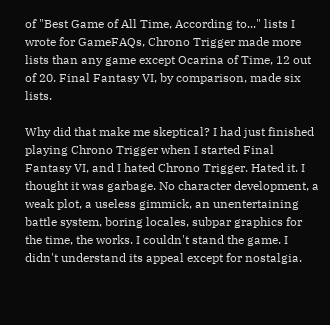of "Best Game of All Time, According to..." lists I wrote for GameFAQs, Chrono Trigger made more lists than any game except Ocarina of Time, 12 out of 20. Final Fantasy VI, by comparison, made six lists.

Why did that make me skeptical? I had just finished playing Chrono Trigger when I started Final Fantasy VI, and I hated Chrono Trigger. Hated it. I thought it was garbage. No character development, a weak plot, a useless gimmick, an unentertaining battle system, boring locales, subpar graphics for the time, the works. I couldn't stand the game. I didn't understand its appeal except for nostalgia.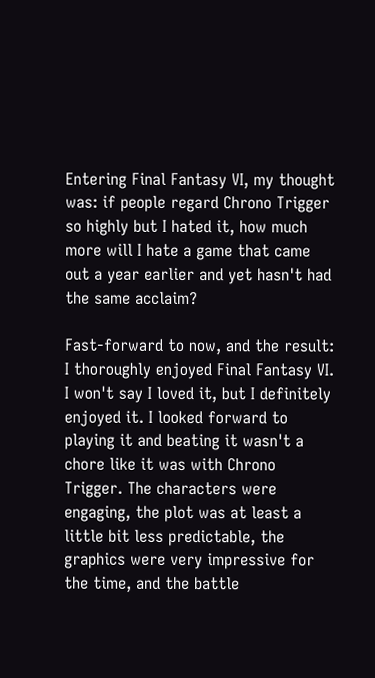Entering Final Fantasy VI, my thought was: if people regard Chrono Trigger so highly but I hated it, how much more will I hate a game that came out a year earlier and yet hasn't had the same acclaim?

Fast-forward to now, and the result: I thoroughly enjoyed Final Fantasy VI. I won't say I loved it, but I definitely enjoyed it. I looked forward to playing it and beating it wasn't a chore like it was with Chrono Trigger. The characters were engaging, the plot was at least a little bit less predictable, the graphics were very impressive for the time, and the battle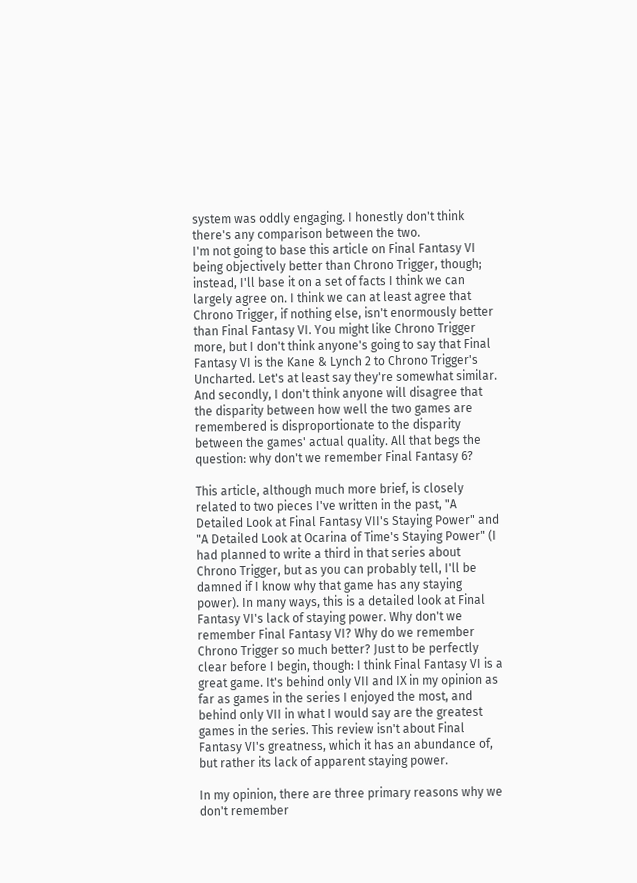system was oddly engaging. I honestly don't think there's any comparison between the two.
I'm not going to base this article on Final Fantasy VI being objectively better than Chrono Trigger, though; instead, I'll base it on a set of facts I think we can largely agree on. I think we can at least agree that Chrono Trigger, if nothing else, isn't enormously better than Final Fantasy VI. You might like Chrono Trigger more, but I don't think anyone's going to say that Final Fantasy VI is the Kane & Lynch 2 to Chrono Trigger's Uncharted. Let's at least say they're somewhat similar. And secondly, I don't think anyone will disagree that the disparity between how well the two games are remembered is disproportionate to the disparity between the games' actual quality. All that begs the question: why don't we remember Final Fantasy 6?

This article, although much more brief, is closely related to two pieces I've written in the past, "A Detailed Look at Final Fantasy VII's Staying Power" and "A Detailed Look at Ocarina of Time's Staying Power" (I had planned to write a third in that series about Chrono Trigger, but as you can probably tell, I'll be damned if I know why that game has any staying power). In many ways, this is a detailed look at Final Fantasy VI's lack of staying power. Why don't we remember Final Fantasy VI? Why do we remember Chrono Trigger so much better? Just to be perfectly clear before I begin, though: I think Final Fantasy VI is a great game. It's behind only VII and IX in my opinion as far as games in the series I enjoyed the most, and behind only VII in what I would say are the greatest games in the series. This review isn't about Final Fantasy VI's greatness, which it has an abundance of, but rather its lack of apparent staying power.

In my opinion, there are three primary reasons why we don't remember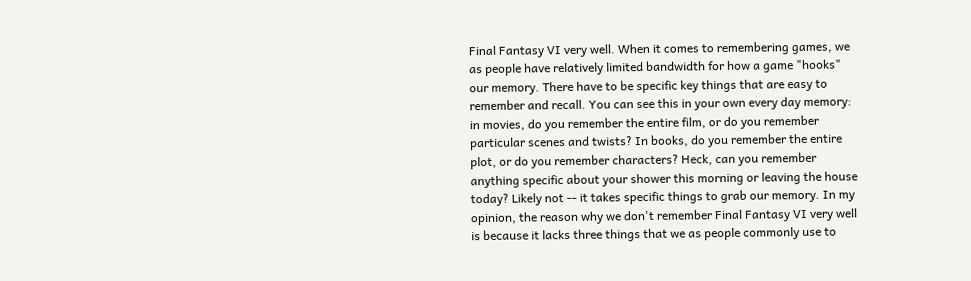Final Fantasy VI very well. When it comes to remembering games, we as people have relatively limited bandwidth for how a game "hooks" our memory. There have to be specific key things that are easy to remember and recall. You can see this in your own every day memory: in movies, do you remember the entire film, or do you remember particular scenes and twists? In books, do you remember the entire plot, or do you remember characters? Heck, can you remember anything specific about your shower this morning or leaving the house today? Likely not -- it takes specific things to grab our memory. In my opinion, the reason why we don't remember Final Fantasy VI very well is because it lacks three things that we as people commonly use to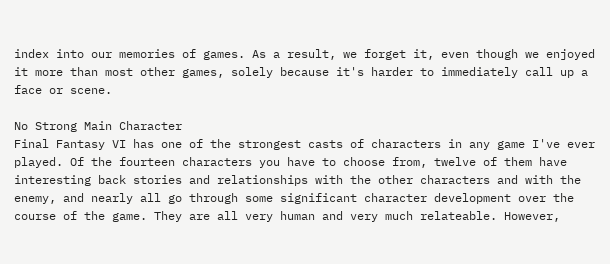index into our memories of games. As a result, we forget it, even though we enjoyed it more than most other games, solely because it's harder to immediately call up a face or scene.

No Strong Main Character
Final Fantasy VI has one of the strongest casts of characters in any game I've ever played. Of the fourteen characters you have to choose from, twelve of them have interesting back stories and relationships with the other characters and with the enemy, and nearly all go through some significant character development over the course of the game. They are all very human and very much relateable. However,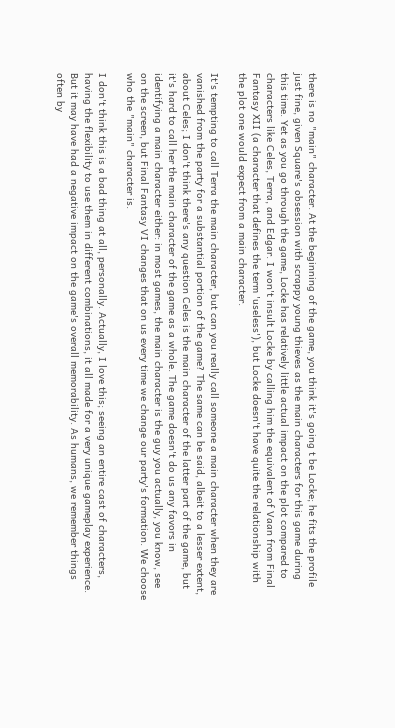there is no "main" character. At the beginning of the game, you think it's going t be Locke; he fits the profile just fine, given Square's obsession with scrappy young thieves as the main characters for this game during this time. Yet as you go through the game, Locke has relatively little actual impact on the plot compared to characters like Celes, Terra, and Edgar. I won't insult Locke by calling him the equivalent of Vaan from Final Fantasy XII (a character that defines the term 'useless'), but Locke doesn't have quite the relationship with the plot one would expect from a main character.

It's tempting to call Terra the main character, but can you really call someone a main character when they are vanished from the party for a substantial portion of the game? The same can be said, albeit to a lesser extent, about Celes; I don't think there's any question Celes is the main character of the latter part of the game, but it's hard to call her the main character of the game as a whole. The game doesn't do us any favors in identifying a main character either: in most games, the main character is the guy you actually, you know, see on the screen, but Final Fantasy VI changes that on us every time we change our party's formation. We choose who the "main" character is.

I don't think this is a bad thing at all, personally. Actually, I love this; seeing an entire cast of characters, having the flexibility to use them in different combinations, it all made for a very unique gameplay experience. But it may have had a negative impact on the game's overall memorability. As humans, we remember things often by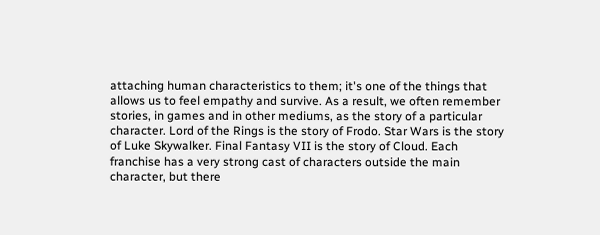attaching human characteristics to them; it's one of the things that allows us to feel empathy and survive. As a result, we often remember stories, in games and in other mediums, as the story of a particular character. Lord of the Rings is the story of Frodo. Star Wars is the story of Luke Skywalker. Final Fantasy VII is the story of Cloud. Each franchise has a very strong cast of characters outside the main character, but there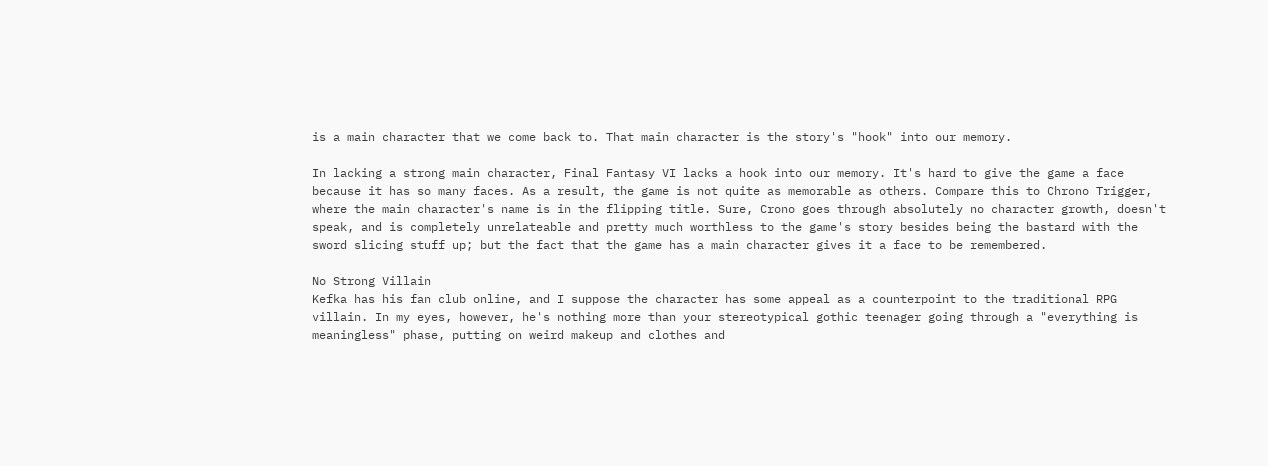is a main character that we come back to. That main character is the story's "hook" into our memory.

In lacking a strong main character, Final Fantasy VI lacks a hook into our memory. It's hard to give the game a face because it has so many faces. As a result, the game is not quite as memorable as others. Compare this to Chrono Trigger, where the main character's name is in the flipping title. Sure, Crono goes through absolutely no character growth, doesn't speak, and is completely unrelateable and pretty much worthless to the game's story besides being the bastard with the sword slicing stuff up; but the fact that the game has a main character gives it a face to be remembered.

No Strong Villain
Kefka has his fan club online, and I suppose the character has some appeal as a counterpoint to the traditional RPG villain. In my eyes, however, he's nothing more than your stereotypical gothic teenager going through a "everything is meaningless" phase, putting on weird makeup and clothes and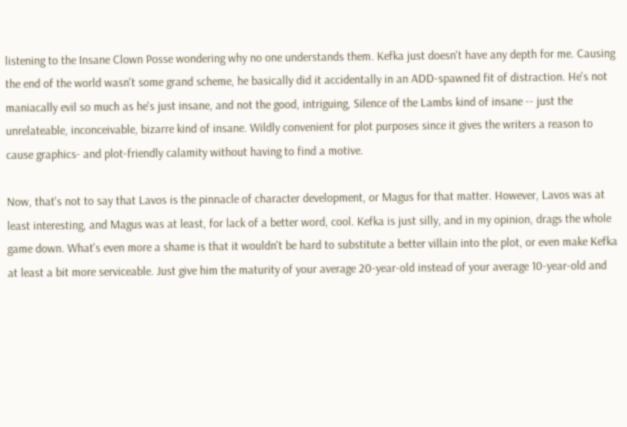listening to the Insane Clown Posse wondering why no one understands them. Kefka just doesn't have any depth for me. Causing the end of the world wasn't some grand scheme, he basically did it accidentally in an ADD-spawned fit of distraction. He's not maniacally evil so much as he's just insane, and not the good, intriguing, Silence of the Lambs kind of insane -- just the unrelateable, inconceivable, bizarre kind of insane. Wildly convenient for plot purposes since it gives the writers a reason to cause graphics- and plot-friendly calamity without having to find a motive.

Now, that's not to say that Lavos is the pinnacle of character development, or Magus for that matter. However, Lavos was at least interesting, and Magus was at least, for lack of a better word, cool. Kefka is just silly, and in my opinion, drags the whole game down. What's even more a shame is that it wouldn't be hard to substitute a better villain into the plot, or even make Kefka at least a bit more serviceable. Just give him the maturity of your average 20-year-old instead of your average 10-year-old and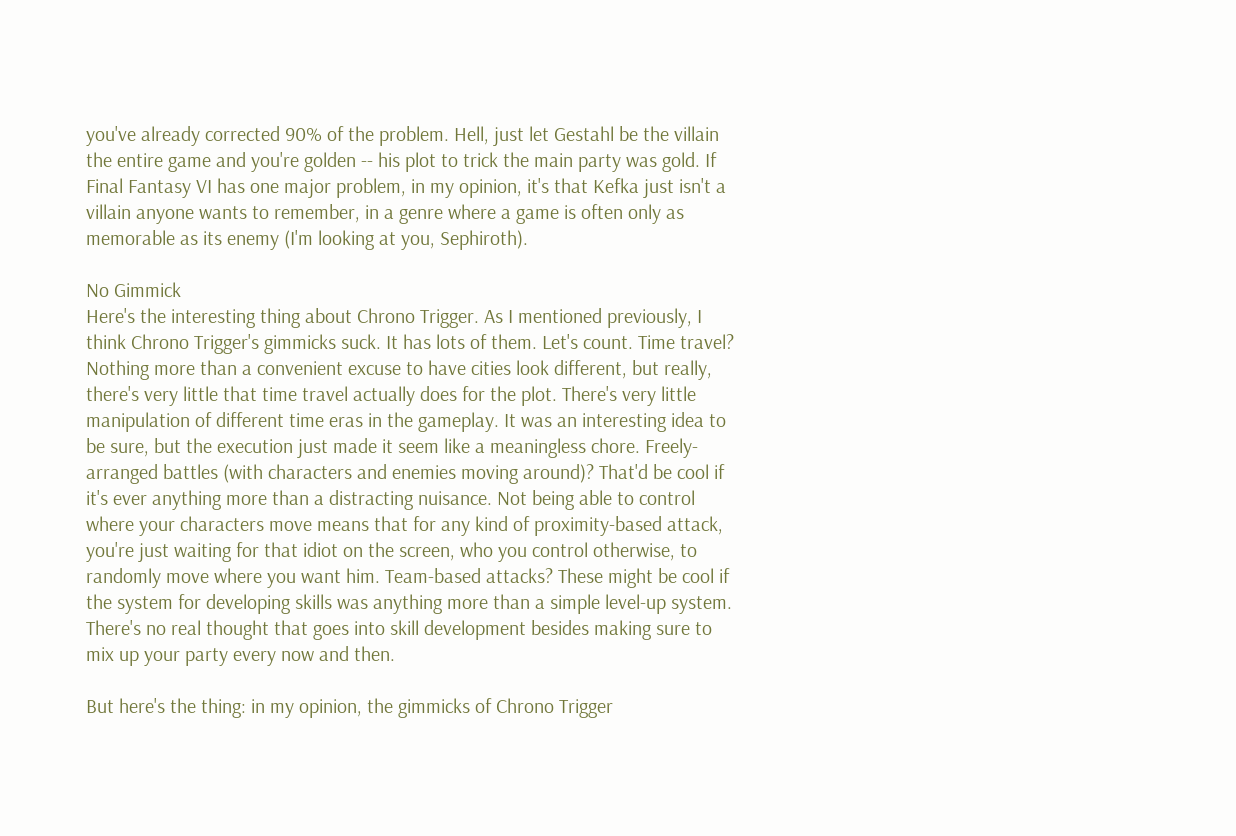you've already corrected 90% of the problem. Hell, just let Gestahl be the villain the entire game and you're golden -- his plot to trick the main party was gold. If Final Fantasy VI has one major problem, in my opinion, it's that Kefka just isn't a villain anyone wants to remember, in a genre where a game is often only as memorable as its enemy (I'm looking at you, Sephiroth).

No Gimmick
Here's the interesting thing about Chrono Trigger. As I mentioned previously, I think Chrono Trigger's gimmicks suck. It has lots of them. Let's count. Time travel? Nothing more than a convenient excuse to have cities look different, but really, there's very little that time travel actually does for the plot. There's very little manipulation of different time eras in the gameplay. It was an interesting idea to be sure, but the execution just made it seem like a meaningless chore. Freely-arranged battles (with characters and enemies moving around)? That'd be cool if it's ever anything more than a distracting nuisance. Not being able to control where your characters move means that for any kind of proximity-based attack, you're just waiting for that idiot on the screen, who you control otherwise, to randomly move where you want him. Team-based attacks? These might be cool if the system for developing skills was anything more than a simple level-up system. There's no real thought that goes into skill development besides making sure to mix up your party every now and then.

But here's the thing: in my opinion, the gimmicks of Chrono Trigger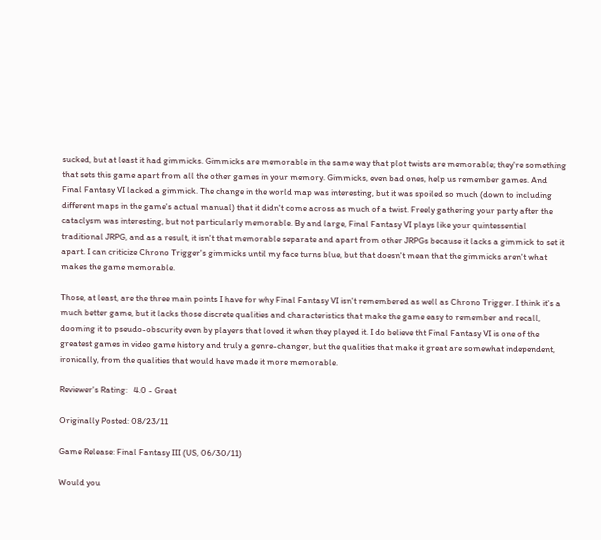sucked, but at least it had gimmicks. Gimmicks are memorable in the same way that plot twists are memorable; they're something that sets this game apart from all the other games in your memory. Gimmicks, even bad ones, help us remember games. And Final Fantasy VI lacked a gimmick. The change in the world map was interesting, but it was spoiled so much (down to including different maps in the game's actual manual) that it didn't come across as much of a twist. Freely gathering your party after the cataclysm was interesting, but not particularly memorable. By and large, Final Fantasy VI plays like your quintessential traditional JRPG, and as a result, it isn't that memorable separate and apart from other JRPGs because it lacks a gimmick to set it apart. I can criticize Chrono Trigger's gimmicks until my face turns blue, but that doesn't mean that the gimmicks aren't what makes the game memorable.

Those, at least, are the three main points I have for why Final Fantasy VI isn't remembered as well as Chrono Trigger. I think it's a much better game, but it lacks those discrete qualities and characteristics that make the game easy to remember and recall, dooming it to pseudo-obscurity even by players that loved it when they played it. I do believe tht Final Fantasy VI is one of the greatest games in video game history and truly a genre-changer, but the qualities that make it great are somewhat independent, ironically, from the qualities that would have made it more memorable.

Reviewer's Rating:   4.0 - Great

Originally Posted: 08/23/11

Game Release: Final Fantasy III (US, 06/30/11)

Would you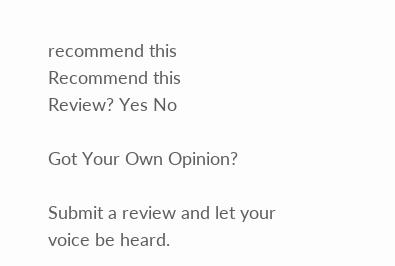recommend this
Recommend this
Review? Yes No

Got Your Own Opinion?

Submit a review and let your voice be heard.